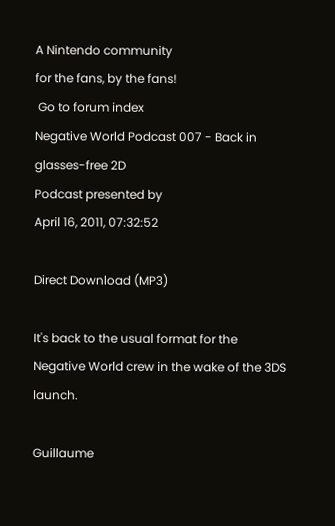A Nintendo community
for the fans, by the fans!
 Go to forum index
Negative World Podcast 007 - Back in glasses-free 2D
Podcast presented by
April 16, 2011, 07:32:52

Direct Download (MP3)

It's back to the usual format for the Negative World crew in the wake of the 3DS launch.

Guillaume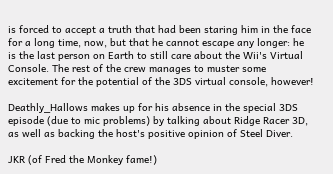is forced to accept a truth that had been staring him in the face for a long time, now, but that he cannot escape any longer: he is the last person on Earth to still care about the Wii's Virtual Console. The rest of the crew manages to muster some excitement for the potential of the 3DS virtual console, however!

Deathly_Hallows makes up for his absence in the special 3DS episode (due to mic problems) by talking about Ridge Racer 3D, as well as backing the host's positive opinion of Steel Diver.

JKR (of Fred the Monkey fame!)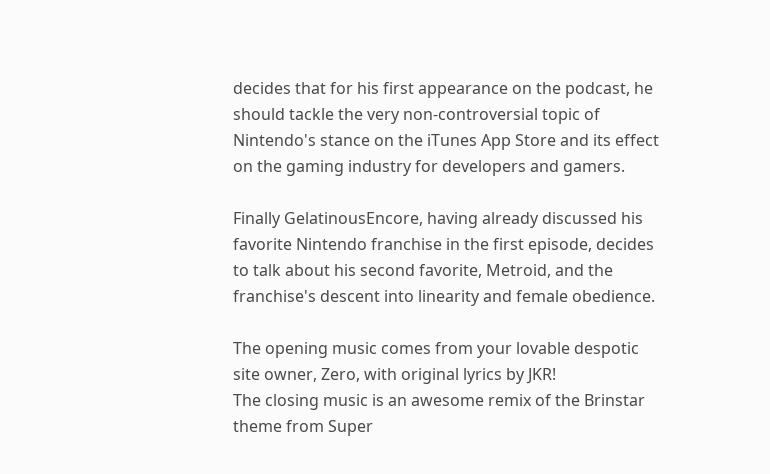decides that for his first appearance on the podcast, he should tackle the very non-controversial topic of Nintendo's stance on the iTunes App Store and its effect on the gaming industry for developers and gamers.

Finally GelatinousEncore, having already discussed his favorite Nintendo franchise in the first episode, decides to talk about his second favorite, Metroid, and the franchise's descent into linearity and female obedience.

The opening music comes from your lovable despotic site owner, Zero, with original lyrics by JKR!
The closing music is an awesome remix of the Brinstar theme from Super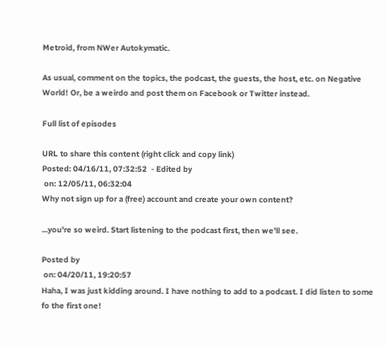Metroid, from NWer Autokymatic.

As usual, comment on the topics, the podcast, the guests, the host, etc. on Negative World! Or, be a weirdo and post them on Facebook or Twitter instead.

Full list of episodes

URL to share this content (right click and copy link)
Posted: 04/16/11, 07:32:52  - Edited by
 on: 12/05/11, 06:32:04
Why not sign up for a (free) account and create your own content?

...you're so weird. Start listening to the podcast first, then we'll see.

Posted by
 on: 04/20/11, 19:20:57
Haha, I was just kidding around. I have nothing to add to a podcast. I did listen to some fo the first one!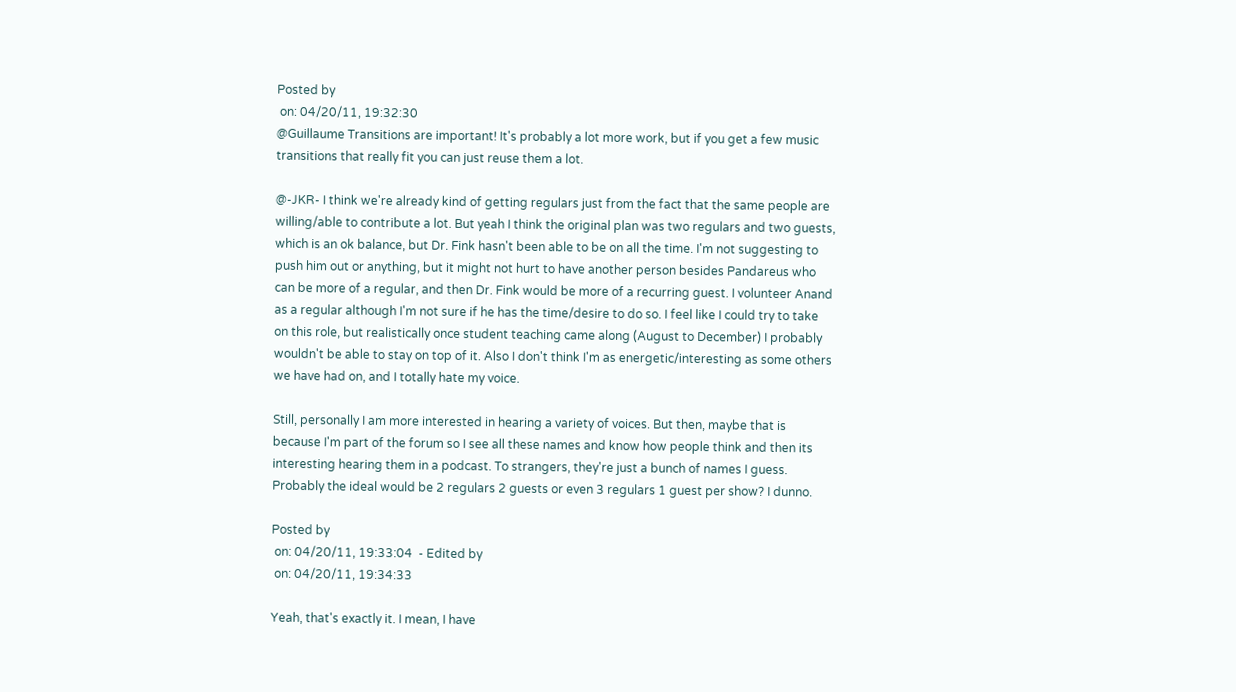Posted by
 on: 04/20/11, 19:32:30
@Guillaume Transitions are important! It's probably a lot more work, but if you get a few music transitions that really fit you can just reuse them a lot.

@-JKR- I think we're already kind of getting regulars just from the fact that the same people are willing/able to contribute a lot. But yeah I think the original plan was two regulars and two guests, which is an ok balance, but Dr. Fink hasn't been able to be on all the time. I'm not suggesting to push him out or anything, but it might not hurt to have another person besides Pandareus who can be more of a regular, and then Dr. Fink would be more of a recurring guest. I volunteer Anand as a regular although I'm not sure if he has the time/desire to do so. I feel like I could try to take on this role, but realistically once student teaching came along (August to December) I probably wouldn't be able to stay on top of it. Also I don't think I'm as energetic/interesting as some others we have had on, and I totally hate my voice.

Still, personally I am more interested in hearing a variety of voices. But then, maybe that is because I'm part of the forum so I see all these names and know how people think and then its interesting hearing them in a podcast. To strangers, they're just a bunch of names I guess. Probably the ideal would be 2 regulars 2 guests or even 3 regulars 1 guest per show? I dunno.

Posted by
 on: 04/20/11, 19:33:04  - Edited by
 on: 04/20/11, 19:34:33

Yeah, that's exactly it. I mean, I have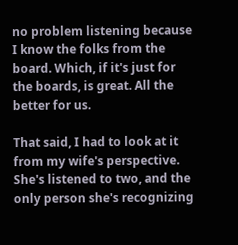no problem listening because I know the folks from the board. Which, if it's just for the boards, is great. All the better for us.

That said, I had to look at it from my wife's perspective. She's listened to two, and the only person she's recognizing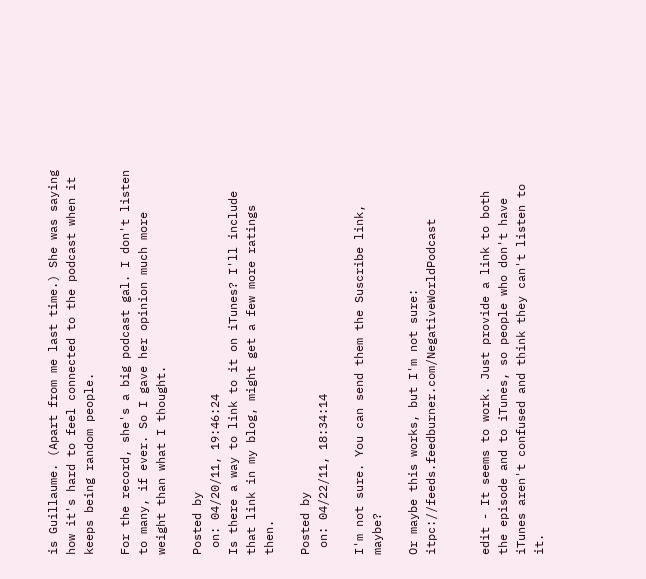is Guillaume. (Apart from me last time.) She was saying how it's hard to feel connected to the podcast when it keeps being random people.

For the record, she's a big podcast gal. I don't listen to many, if ever. So I gave her opinion much more weight than what I thought.

Posted by
 on: 04/20/11, 19:46:24
Is there a way to link to it on iTunes? I'll include that link in my blog, might get a few more ratings then.

Posted by
 on: 04/22/11, 18:34:14

I'm not sure. You can send them the Suscribe link, maybe?

Or maybe this works, but I'm not sure: itpc://feeds.feedburner.com/NegativeWorldPodcast


edit - It seems to work. Just provide a link to both the episode and to iTunes, so people who don't have iTunes aren't confused and think they can't listen to it.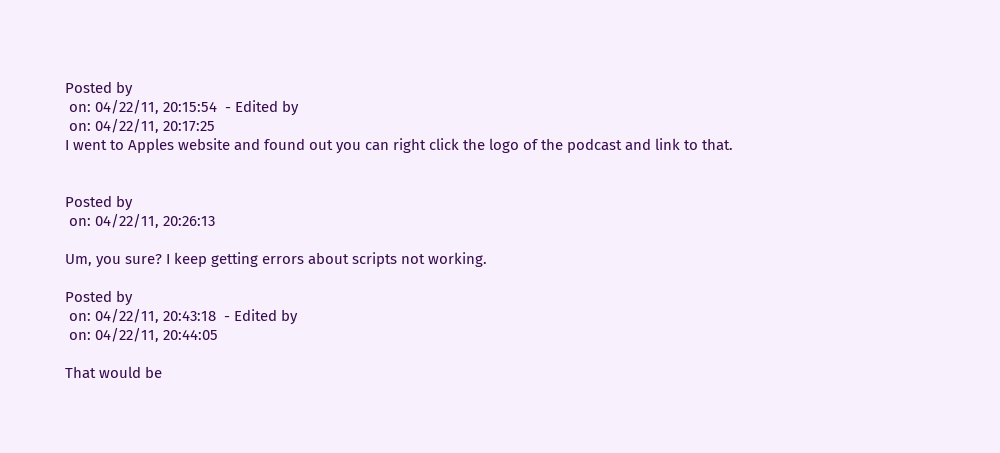Posted by
 on: 04/22/11, 20:15:54  - Edited by
 on: 04/22/11, 20:17:25
I went to Apples website and found out you can right click the logo of the podcast and link to that.


Posted by
 on: 04/22/11, 20:26:13

Um, you sure? I keep getting errors about scripts not working.

Posted by
 on: 04/22/11, 20:43:18  - Edited by
 on: 04/22/11, 20:44:05

That would be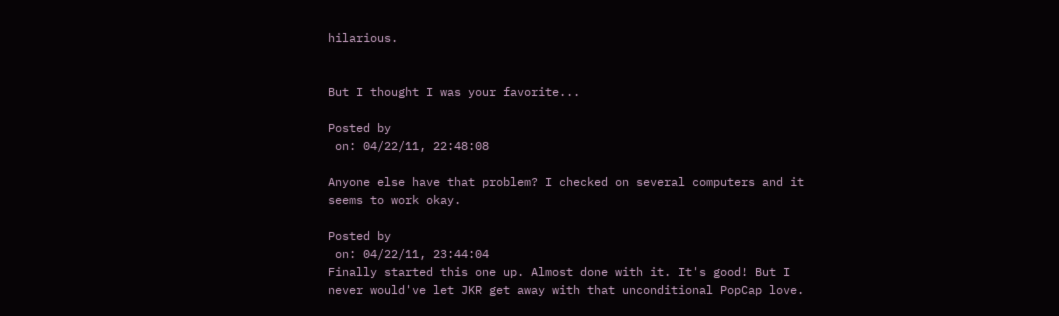hilarious.


But I thought I was your favorite...

Posted by
 on: 04/22/11, 22:48:08

Anyone else have that problem? I checked on several computers and it seems to work okay.

Posted by
 on: 04/22/11, 23:44:04
Finally started this one up. Almost done with it. It's good! But I never would've let JKR get away with that unconditional PopCap love.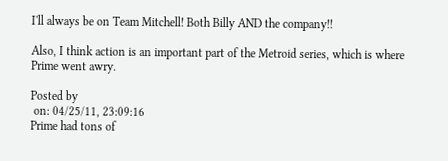I'll always be on Team Mitchell! Both Billy AND the company!!

Also, I think action is an important part of the Metroid series, which is where Prime went awry.

Posted by
 on: 04/25/11, 23:09:16
Prime had tons of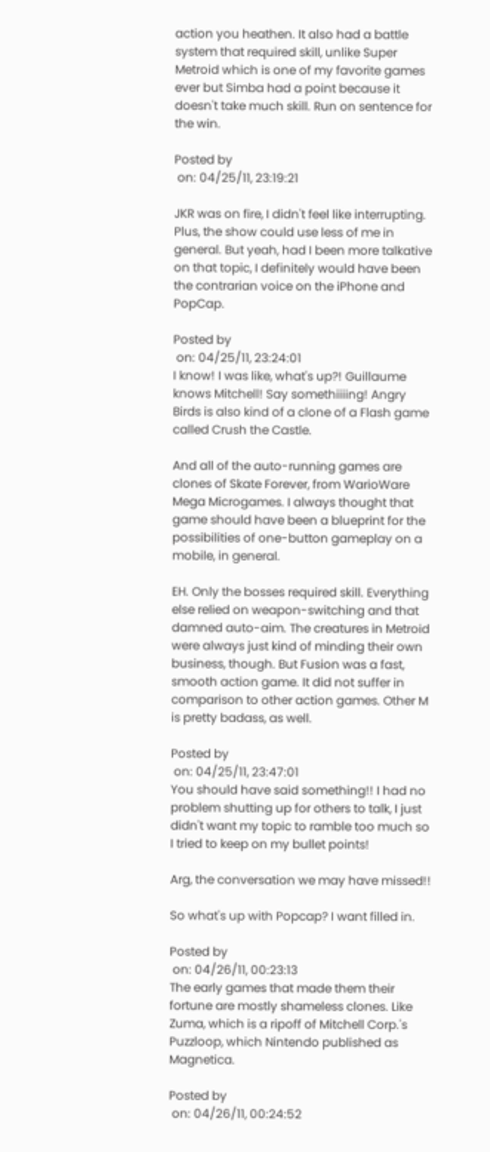action you heathen. It also had a battle system that required skill, unlike Super Metroid which is one of my favorite games ever but Simba had a point because it doesn't take much skill. Run on sentence for the win.

Posted by
 on: 04/25/11, 23:19:21

JKR was on fire, I didn't feel like interrupting. Plus, the show could use less of me in general. But yeah, had I been more talkative on that topic, I definitely would have been the contrarian voice on the iPhone and PopCap.

Posted by
 on: 04/25/11, 23:24:01
I know! I was like, what's up?! Guillaume knows Mitchell! Say somethiiiing! Angry Birds is also kind of a clone of a Flash game called Crush the Castle.

And all of the auto-running games are clones of Skate Forever, from WarioWare Mega Microgames. I always thought that game should have been a blueprint for the possibilities of one-button gameplay on a mobile, in general.

EH. Only the bosses required skill. Everything else relied on weapon-switching and that damned auto-aim. The creatures in Metroid were always just kind of minding their own business, though. But Fusion was a fast, smooth action game. It did not suffer in comparison to other action games. Other M is pretty badass, as well.

Posted by
 on: 04/25/11, 23:47:01
You should have said something!! I had no problem shutting up for others to talk, I just didn't want my topic to ramble too much so I tried to keep on my bullet points!

Arg, the conversation we may have missed!!

So what's up with Popcap? I want filled in.

Posted by
 on: 04/26/11, 00:23:13
The early games that made them their fortune are mostly shameless clones. Like Zuma, which is a ripoff of Mitchell Corp.'s Puzzloop, which Nintendo published as Magnetica.

Posted by
 on: 04/26/11, 00:24:52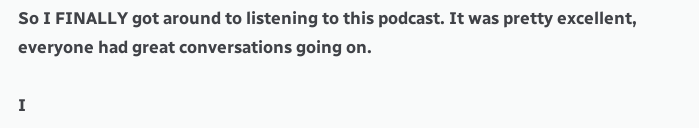So I FINALLY got around to listening to this podcast. It was pretty excellent, everyone had great conversations going on.

I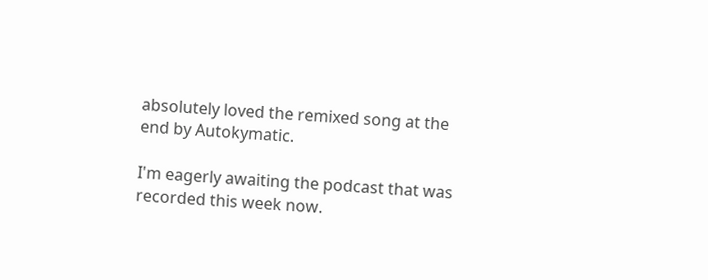absolutely loved the remixed song at the end by Autokymatic.

I'm eagerly awaiting the podcast that was recorded this week now.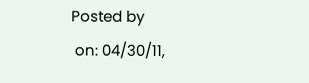Posted by
 on: 04/30/11,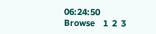06:24:50
Browse    1  2  3